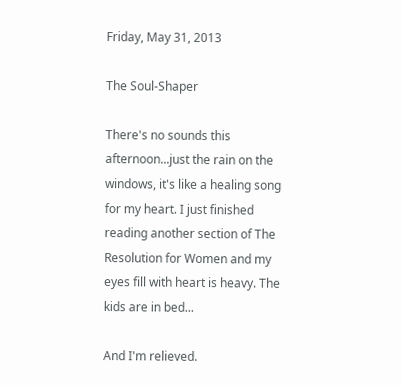Friday, May 31, 2013

The Soul-Shaper

There's no sounds this afternoon...just the rain on the windows, it's like a healing song for my heart. I just finished reading another section of The Resolution for Women and my eyes fill with heart is heavy. The kids are in bed...

And I'm relieved.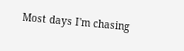Most days I'm chasing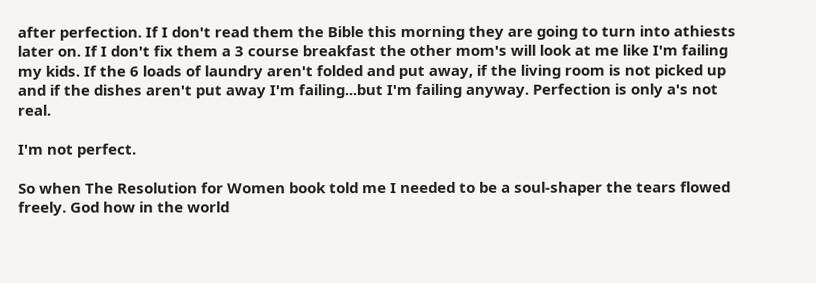after perfection. If I don't read them the Bible this morning they are going to turn into athiests later on. If I don't fix them a 3 course breakfast the other mom's will look at me like I'm failing my kids. If the 6 loads of laundry aren't folded and put away, if the living room is not picked up and if the dishes aren't put away I'm failing...but I'm failing anyway. Perfection is only a's not real.

I'm not perfect.

So when The Resolution for Women book told me I needed to be a soul-shaper the tears flowed freely. God how in the world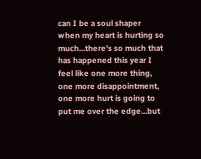can I be a soul shaper when my heart is hurting so much...there's so much that has happened this year I feel like one more thing, one more disappointment, one more hurt is going to put me over the edge...but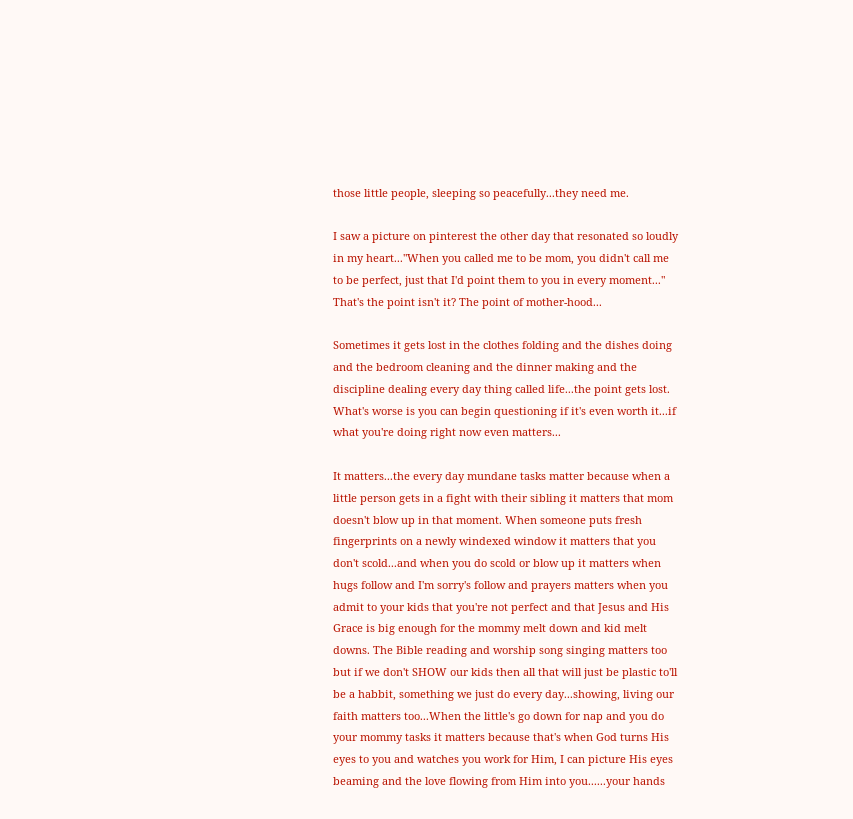those little people, sleeping so peacefully...they need me.

I saw a picture on pinterest the other day that resonated so loudly in my heart..."When you called me to be mom, you didn't call me to be perfect, just that I'd point them to you in every moment..." That's the point isn't it? The point of mother-hood...

Sometimes it gets lost in the clothes folding and the dishes doing and the bedroom cleaning and the dinner making and the discipline dealing every day thing called life...the point gets lost. What's worse is you can begin questioning if it's even worth it...if what you're doing right now even matters...

It matters...the every day mundane tasks matter because when a little person gets in a fight with their sibling it matters that mom doesn't blow up in that moment. When someone puts fresh fingerprints on a newly windexed window it matters that you don't scold...and when you do scold or blow up it matters when hugs follow and I'm sorry's follow and prayers matters when you admit to your kids that you're not perfect and that Jesus and His Grace is big enough for the mommy melt down and kid melt downs. The Bible reading and worship song singing matters too but if we don't SHOW our kids then all that will just be plastic to'll be a habbit, something we just do every day...showing, living our faith matters too...When the little's go down for nap and you do your mommy tasks it matters because that's when God turns His eyes to you and watches you work for Him, I can picture His eyes beaming and the love flowing from Him into you......your hands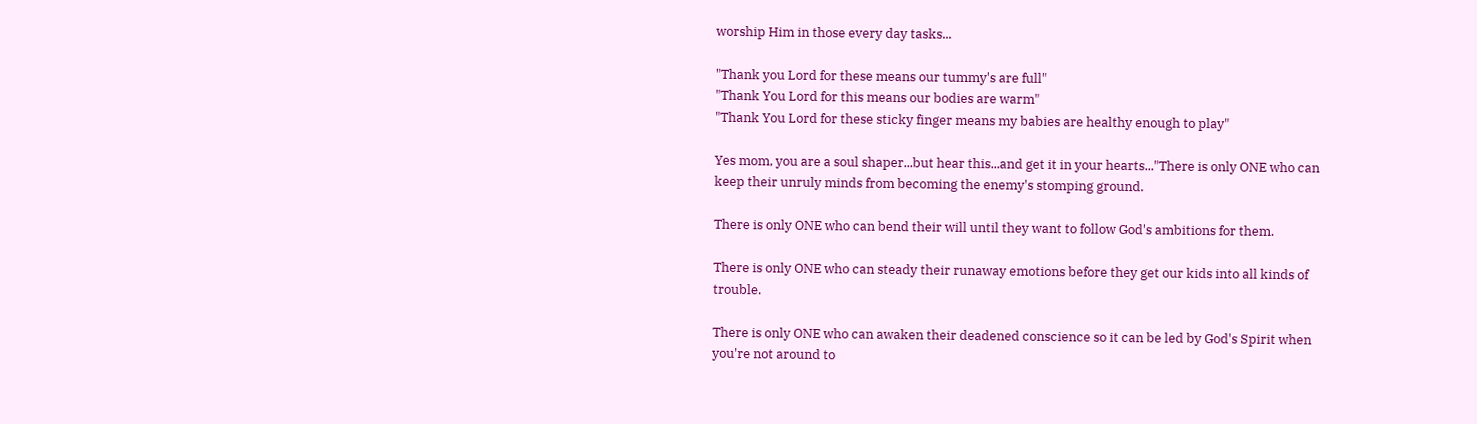worship Him in those every day tasks...

"Thank you Lord for these means our tummy's are full"
"Thank You Lord for this means our bodies are warm"
"Thank You Lord for these sticky finger means my babies are healthy enough to play"

Yes mom, you are a soul shaper...but hear this...and get it in your hearts..."There is only ONE who can keep their unruly minds from becoming the enemy's stomping ground.

There is only ONE who can bend their will until they want to follow God's ambitions for them.

There is only ONE who can steady their runaway emotions before they get our kids into all kinds of trouble.

There is only ONE who can awaken their deadened conscience so it can be led by God's Spirit when you're not around to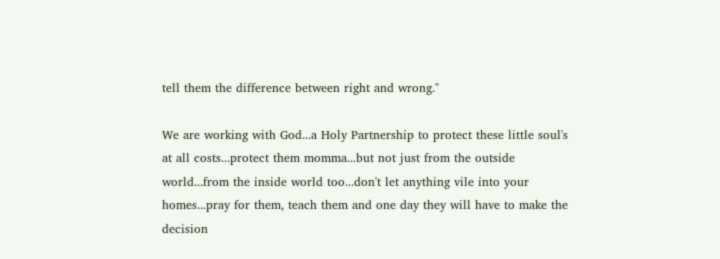tell them the difference between right and wrong."

We are working with God...a Holy Partnership to protect these little soul's at all costs...protect them momma...but not just from the outside world...from the inside world too...don't let anything vile into your homes...pray for them, teach them and one day they will have to make the decision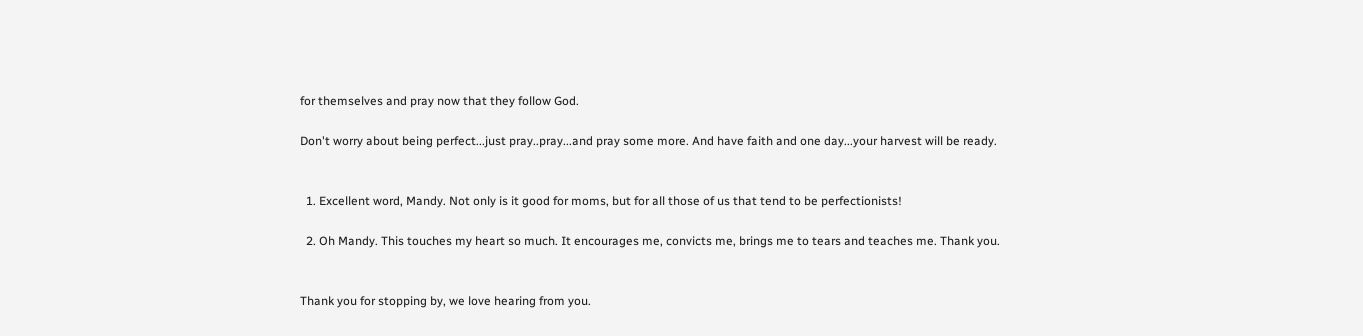for themselves and pray now that they follow God.

Don't worry about being perfect...just pray..pray...and pray some more. And have faith and one day...your harvest will be ready.


  1. Excellent word, Mandy. Not only is it good for moms, but for all those of us that tend to be perfectionists!

  2. Oh Mandy. This touches my heart so much. It encourages me, convicts me, brings me to tears and teaches me. Thank you.


Thank you for stopping by, we love hearing from you.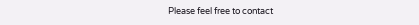Please feel free to contact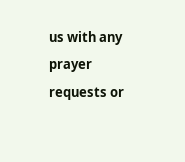us with any prayer requests or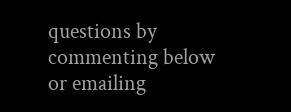questions by commenting below or emailing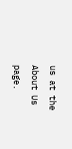us at the About Us page.